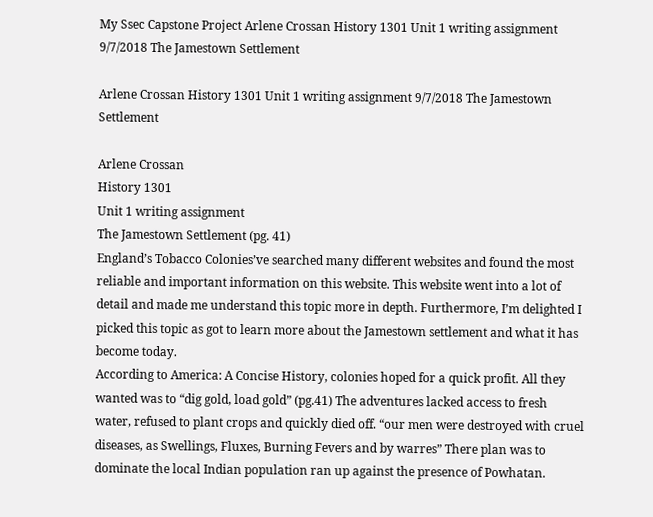My Ssec Capstone Project Arlene Crossan History 1301 Unit 1 writing assignment 9/7/2018 The Jamestown Settlement

Arlene Crossan History 1301 Unit 1 writing assignment 9/7/2018 The Jamestown Settlement

Arlene Crossan
History 1301
Unit 1 writing assignment
The Jamestown Settlement (pg. 41)
England’s Tobacco Colonies’ve searched many different websites and found the most reliable and important information on this website. This website went into a lot of detail and made me understand this topic more in depth. Furthermore, I’m delighted I picked this topic as got to learn more about the Jamestown settlement and what it has become today.
According to America: A Concise History, colonies hoped for a quick profit. All they wanted was to “dig gold, load gold” (pg.41) The adventures lacked access to fresh water, refused to plant crops and quickly died off. “our men were destroyed with cruel diseases, as Swellings, Fluxes, Burning Fevers and by warres” There plan was to dominate the local Indian population ran up against the presence of Powhatan.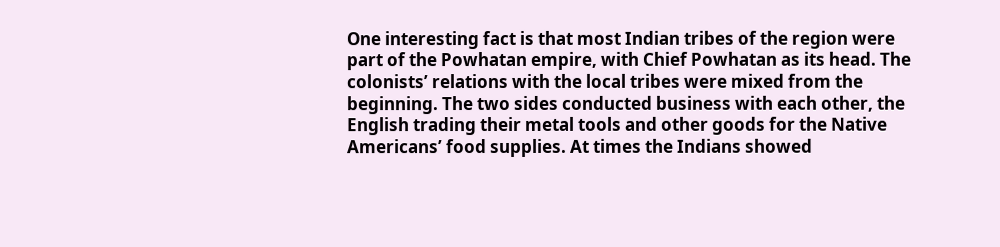One interesting fact is that most Indian tribes of the region were part of the Powhatan empire, with Chief Powhatan as its head. The colonists’ relations with the local tribes were mixed from the beginning. The two sides conducted business with each other, the English trading their metal tools and other goods for the Native Americans’ food supplies. At times the Indians showed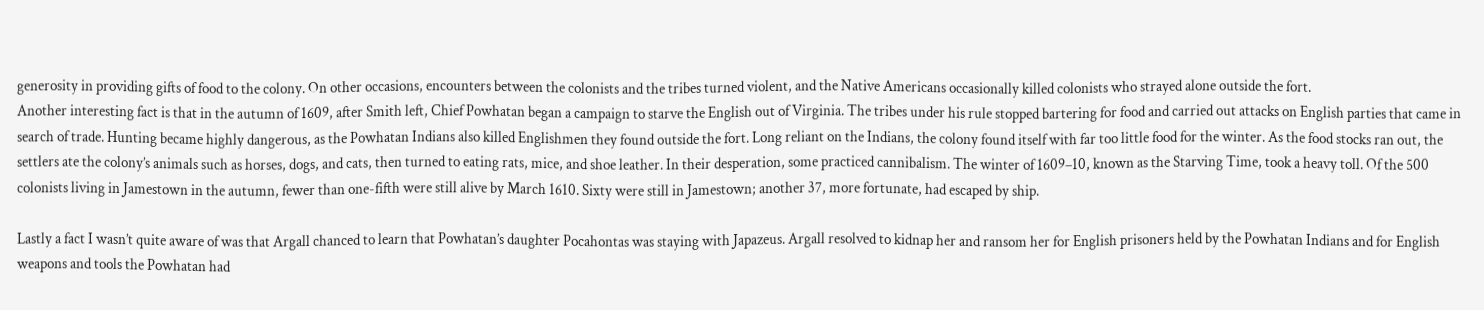generosity in providing gifts of food to the colony. On other occasions, encounters between the colonists and the tribes turned violent, and the Native Americans occasionally killed colonists who strayed alone outside the fort.
Another interesting fact is that in the autumn of 1609, after Smith left, Chief Powhatan began a campaign to starve the English out of Virginia. The tribes under his rule stopped bartering for food and carried out attacks on English parties that came in search of trade. Hunting became highly dangerous, as the Powhatan Indians also killed Englishmen they found outside the fort. Long reliant on the Indians, the colony found itself with far too little food for the winter. As the food stocks ran out, the settlers ate the colony’s animals such as horses, dogs, and cats, then turned to eating rats, mice, and shoe leather. In their desperation, some practiced cannibalism. The winter of 1609–10, known as the Starving Time, took a heavy toll. Of the 500 colonists living in Jamestown in the autumn, fewer than one-fifth were still alive by March 1610. Sixty were still in Jamestown; another 37, more fortunate, had escaped by ship.

Lastly a fact I wasn’t quite aware of was that Argall chanced to learn that Powhatan’s daughter Pocahontas was staying with Japazeus. Argall resolved to kidnap her and ransom her for English prisoners held by the Powhatan Indians and for English weapons and tools the Powhatan had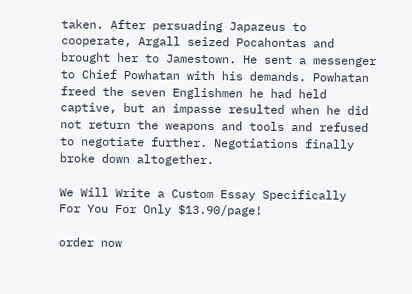taken. After persuading Japazeus to cooperate, Argall seized Pocahontas and brought her to Jamestown. He sent a messenger to Chief Powhatan with his demands. Powhatan freed the seven Englishmen he had held captive, but an impasse resulted when he did not return the weapons and tools and refused to negotiate further. Negotiations finally broke down altogether.

We Will Write a Custom Essay Specifically
For You For Only $13.90/page!

order now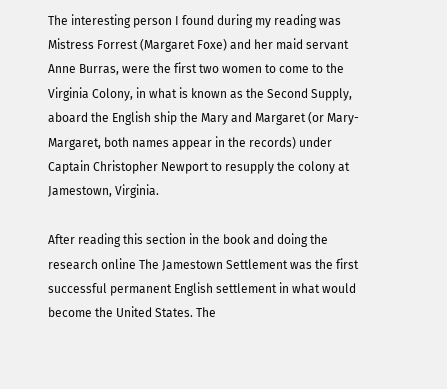The interesting person I found during my reading was Mistress Forrest (Margaret Foxe) and her maid servant Anne Burras, were the first two women to come to the Virginia Colony, in what is known as the Second Supply, aboard the English ship the Mary and Margaret (or Mary-Margaret, both names appear in the records) under Captain Christopher Newport to resupply the colony at Jamestown, Virginia.

After reading this section in the book and doing the research online The Jamestown Settlement was the first successful permanent English settlement in what would become the United States. The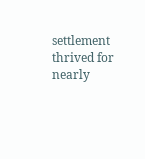settlement thrived for nearly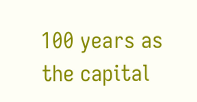100 years as the capital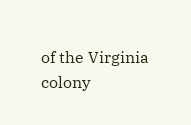of the Virginia colony